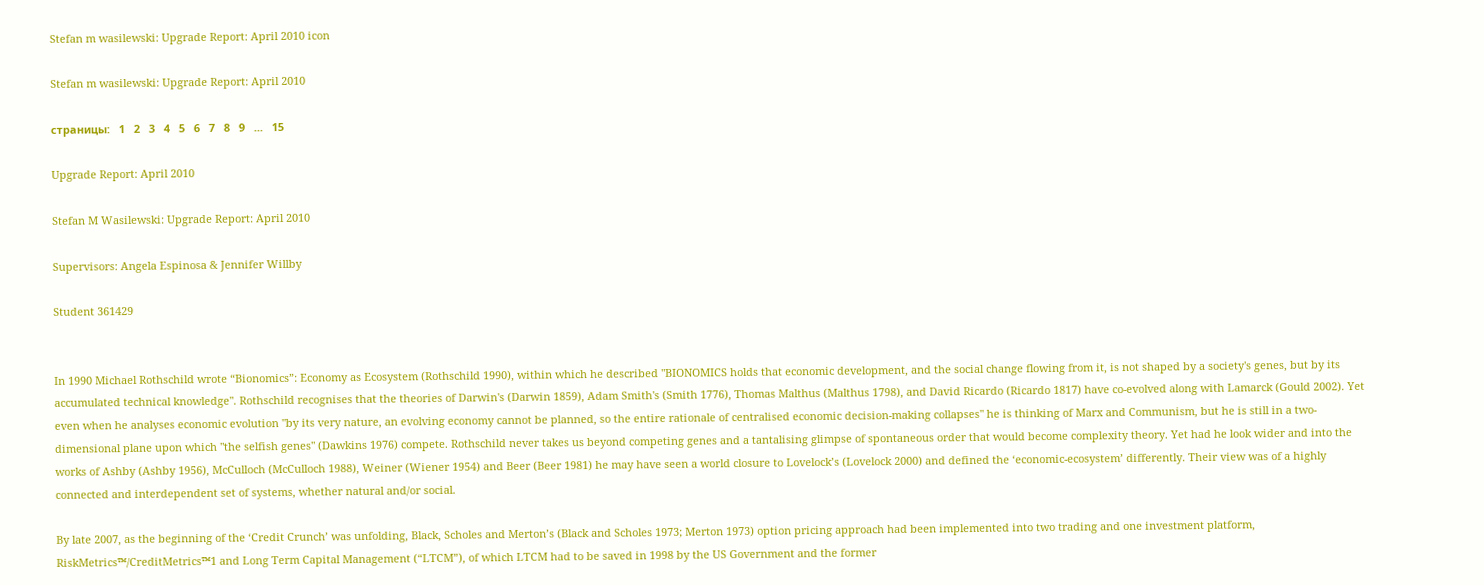Stefan m wasilewski: Upgrade Report: April 2010 icon

Stefan m wasilewski: Upgrade Report: April 2010

страницы:   1   2   3   4   5   6   7   8   9   ...   15

Upgrade Report: April 2010

Stefan M Wasilewski: Upgrade Report: April 2010

Supervisors: Angela Espinosa & Jennifer Willby

Student 361429


In 1990 Michael Rothschild wrote “Bionomics”: Economy as Ecosystem (Rothschild 1990), within which he described "BIONOMICS holds that economic development, and the social change flowing from it, is not shaped by a society's genes, but by its accumulated technical knowledge". Rothschild recognises that the theories of Darwin's (Darwin 1859), Adam Smith's (Smith 1776), Thomas Malthus (Malthus 1798), and David Ricardo (Ricardo 1817) have co-evolved along with Lamarck (Gould 2002). Yet even when he analyses economic evolution "by its very nature, an evolving economy cannot be planned, so the entire rationale of centralised economic decision-making collapses" he is thinking of Marx and Communism, but he is still in a two-dimensional plane upon which "the selfish genes" (Dawkins 1976) compete. Rothschild never takes us beyond competing genes and a tantalising glimpse of spontaneous order that would become complexity theory. Yet had he look wider and into the works of Ashby (Ashby 1956), McCulloch (McCulloch 1988), Weiner (Wiener 1954) and Beer (Beer 1981) he may have seen a world closure to Lovelock’s (Lovelock 2000) and defined the ‘economic-ecosystem’ differently. Their view was of a highly connected and interdependent set of systems, whether natural and/or social.

By late 2007, as the beginning of the ‘Credit Crunch’ was unfolding, Black, Scholes and Merton’s (Black and Scholes 1973; Merton 1973) option pricing approach had been implemented into two trading and one investment platform, RiskMetrics™/CreditMetrics™1 and Long Term Capital Management (“LTCM”), of which LTCM had to be saved in 1998 by the US Government and the former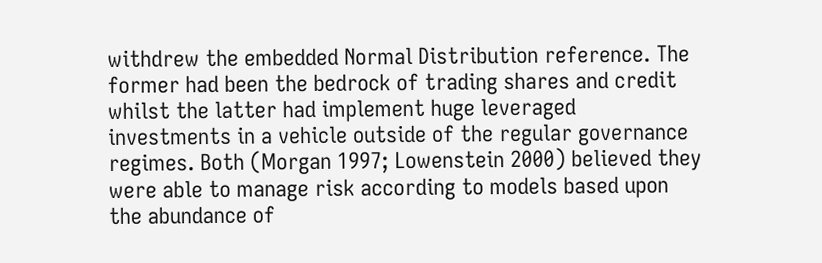withdrew the embedded Normal Distribution reference. The former had been the bedrock of trading shares and credit whilst the latter had implement huge leveraged investments in a vehicle outside of the regular governance regimes. Both (Morgan 1997; Lowenstein 2000) believed they were able to manage risk according to models based upon the abundance of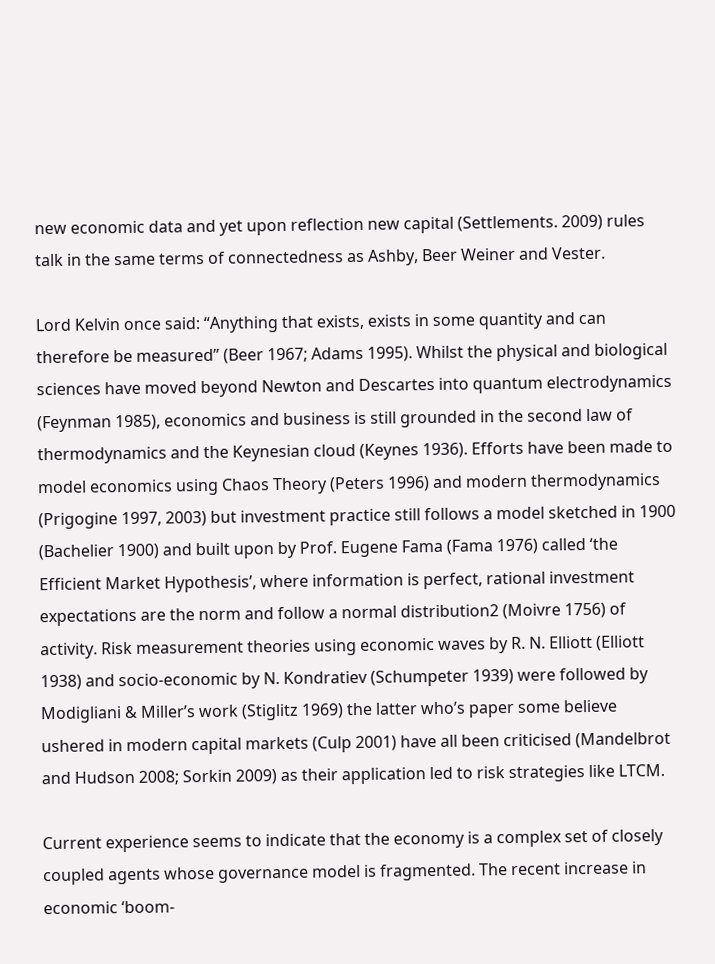new economic data and yet upon reflection new capital (Settlements. 2009) rules talk in the same terms of connectedness as Ashby, Beer Weiner and Vester.

Lord Kelvin once said: “Anything that exists, exists in some quantity and can therefore be measured” (Beer 1967; Adams 1995). Whilst the physical and biological sciences have moved beyond Newton and Descartes into quantum electrodynamics (Feynman 1985), economics and business is still grounded in the second law of thermodynamics and the Keynesian cloud (Keynes 1936). Efforts have been made to model economics using Chaos Theory (Peters 1996) and modern thermodynamics (Prigogine 1997, 2003) but investment practice still follows a model sketched in 1900 (Bachelier 1900) and built upon by Prof. Eugene Fama (Fama 1976) called ‘the Efficient Market Hypothesis’, where information is perfect, rational investment expectations are the norm and follow a normal distribution2 (Moivre 1756) of activity. Risk measurement theories using economic waves by R. N. Elliott (Elliott 1938) and socio-economic by N. Kondratiev (Schumpeter 1939) were followed by Modigliani & Miller’s work (Stiglitz 1969) the latter who’s paper some believe ushered in modern capital markets (Culp 2001) have all been criticised (Mandelbrot and Hudson 2008; Sorkin 2009) as their application led to risk strategies like LTCM.

Current experience seems to indicate that the economy is a complex set of closely coupled agents whose governance model is fragmented. The recent increase in economic ‘boom-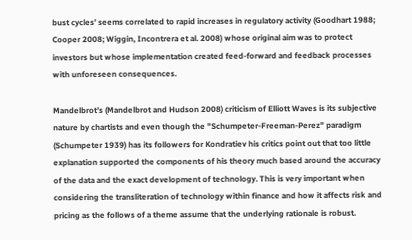bust cycles’ seems correlated to rapid increases in regulatory activity (Goodhart 1988; Cooper 2008; Wiggin, Incontrera et al. 2008) whose original aim was to protect investors but whose implementation created feed-forward and feedback processes with unforeseen consequences.

Mandelbrot’s (Mandelbrot and Hudson 2008) criticism of Elliott Waves is its subjective nature by chartists and even though the "Schumpeter-Freeman-Perez" paradigm (Schumpeter 1939) has its followers for Kondratiev his critics point out that too little explanation supported the components of his theory much based around the accuracy of the data and the exact development of technology. This is very important when considering the transliteration of technology within finance and how it affects risk and pricing as the follows of a theme assume that the underlying rationale is robust.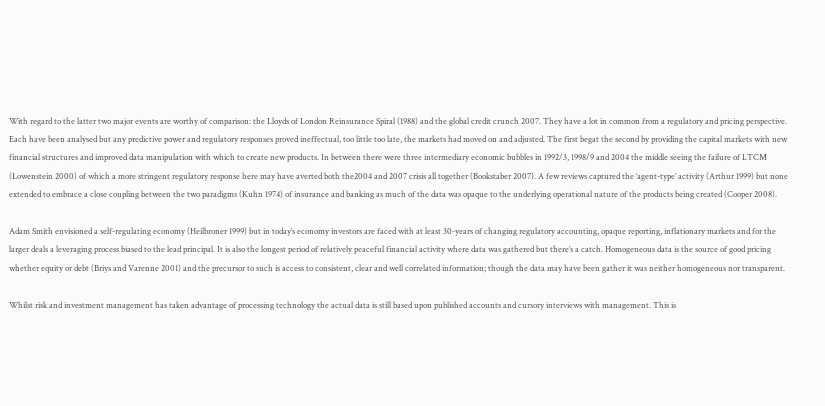With regard to the latter two major events are worthy of comparison: the Lloyds of London Reinsurance Spiral (1988) and the global credit crunch 2007. They have a lot in common from a regulatory and pricing perspective. Each have been analysed but any predictive power and regulatory responses proved ineffectual, too little too late, the markets had moved on and adjusted. The first begat the second by providing the capital markets with new financial structures and improved data manipulation with which to create new products. In between there were three intermediary economic bubbles in 1992/3, 1998/9 and 2004 the middle seeing the failure of LTCM (Lowenstein 2000) of which a more stringent regulatory response here may have averted both the2004 and 2007 crisis all together (Bookstaber 2007). A few reviews captured the ‘agent-type’ activity (Arthur 1999) but none extended to embrace a close coupling between the two paradigms (Kuhn 1974) of insurance and banking as much of the data was opaque to the underlying operational nature of the products being created (Cooper 2008).

Adam Smith envisioned a self-regulating economy (Heilbroner 1999) but in today’s economy investors are faced with at least 30-years of changing regulatory accounting, opaque reporting, inflationary markets and for the larger deals a leveraging process biased to the lead principal. It is also the longest period of relatively peaceful financial activity where data was gathered but there’s a catch. Homogeneous data is the source of good pricing whether equity or debt (Briys and Varenne 2001) and the precursor to such is access to consistent, clear and well correlated information; though the data may have been gather it was neither homogeneous nor transparent.

Whilst risk and investment management has taken advantage of processing technology the actual data is still based upon published accounts and cursory interviews with management. This is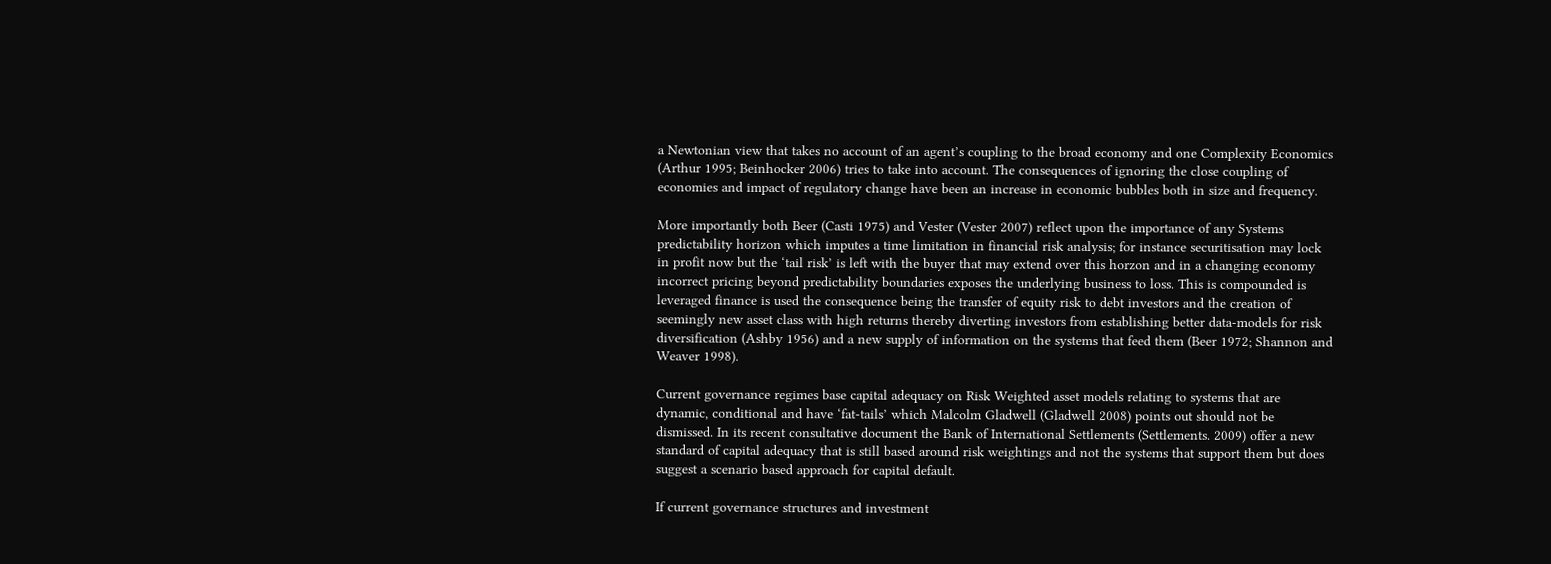a Newtonian view that takes no account of an agent’s coupling to the broad economy and one Complexity Economics (Arthur 1995; Beinhocker 2006) tries to take into account. The consequences of ignoring the close coupling of economies and impact of regulatory change have been an increase in economic bubbles both in size and frequency.

More importantly both Beer (Casti 1975) and Vester (Vester 2007) reflect upon the importance of any Systems predictability horizon which imputes a time limitation in financial risk analysis; for instance securitisation may lock in profit now but the ‘tail risk’ is left with the buyer that may extend over this horzon and in a changing economy incorrect pricing beyond predictability boundaries exposes the underlying business to loss. This is compounded is leveraged finance is used the consequence being the transfer of equity risk to debt investors and the creation of seemingly new asset class with high returns thereby diverting investors from establishing better data-models for risk diversification (Ashby 1956) and a new supply of information on the systems that feed them (Beer 1972; Shannon and Weaver 1998).

Current governance regimes base capital adequacy on Risk Weighted asset models relating to systems that are dynamic, conditional and have ‘fat-tails’ which Malcolm Gladwell (Gladwell 2008) points out should not be dismissed. In its recent consultative document the Bank of International Settlements (Settlements. 2009) offer a new standard of capital adequacy that is still based around risk weightings and not the systems that support them but does suggest a scenario based approach for capital default.

If current governance structures and investment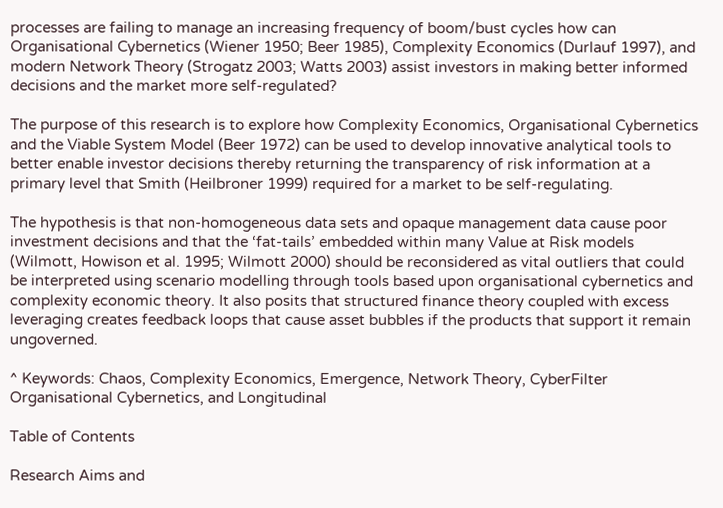processes are failing to manage an increasing frequency of boom/bust cycles how can Organisational Cybernetics (Wiener 1950; Beer 1985), Complexity Economics (Durlauf 1997), and modern Network Theory (Strogatz 2003; Watts 2003) assist investors in making better informed decisions and the market more self-regulated?

The purpose of this research is to explore how Complexity Economics, Organisational Cybernetics and the Viable System Model (Beer 1972) can be used to develop innovative analytical tools to better enable investor decisions thereby returning the transparency of risk information at a primary level that Smith (Heilbroner 1999) required for a market to be self-regulating.

The hypothesis is that non-homogeneous data sets and opaque management data cause poor investment decisions and that the ‘fat-tails’ embedded within many Value at Risk models (Wilmott, Howison et al. 1995; Wilmott 2000) should be reconsidered as vital outliers that could be interpreted using scenario modelling through tools based upon organisational cybernetics and complexity economic theory. It also posits that structured finance theory coupled with excess leveraging creates feedback loops that cause asset bubbles if the products that support it remain ungoverned.

^ Keywords: Chaos, Complexity Economics, Emergence, Network Theory, CyberFilter Organisational Cybernetics, and Longitudinal

Table of Contents

Research Aims and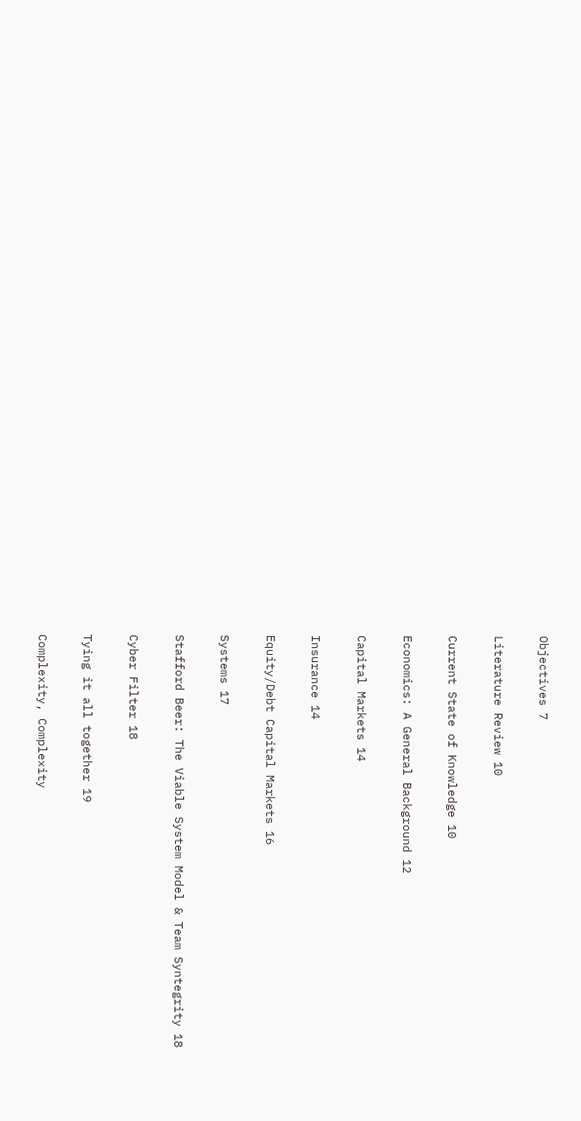Objectives 7

Literature Review 10

Current State of Knowledge 10

Economics: A General Background 12

Capital Markets 14

Insurance 14

Equity/Debt Capital Markets 16

Systems 17

Stafford Beer: The Viable System Model & Team Syntegrity 18

Cyber Filter 18

Tying it all together 19

Complexity, Complexity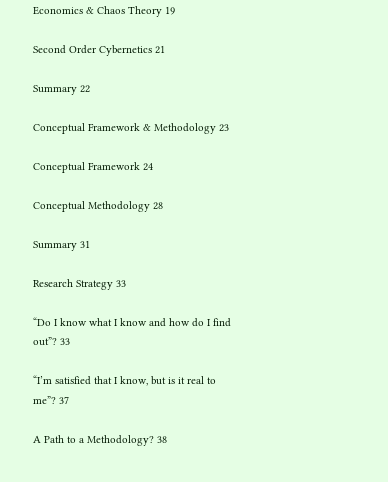Economics & Chaos Theory 19

Second Order Cybernetics 21

Summary 22

Conceptual Framework & Methodology 23

Conceptual Framework 24

Conceptual Methodology 28

Summary 31

Research Strategy 33

“Do I know what I know and how do I find out”? 33

“I’m satisfied that I know, but is it real to me”? 37

A Path to a Methodology? 38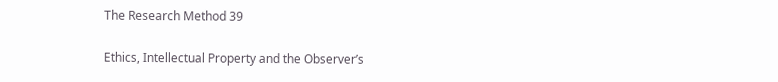The Research Method 39

Ethics, Intellectual Property and the Observer’s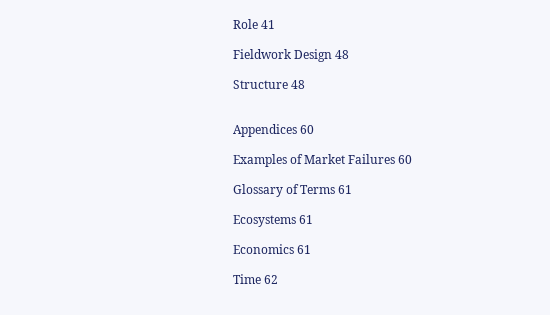Role 41

Fieldwork Design 48

Structure 48


Appendices 60

Examples of Market Failures 60

Glossary of Terms 61

Ecosystems 61

Economics 61

Time 62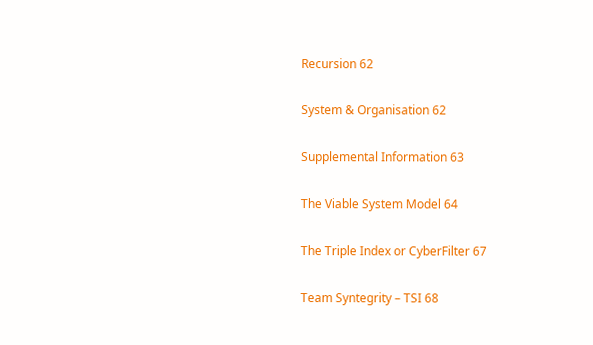Recursion 62

System & Organisation 62

Supplemental Information 63

The Viable System Model 64

The Triple Index or CyberFilter 67

Team Syntegrity – TSI 68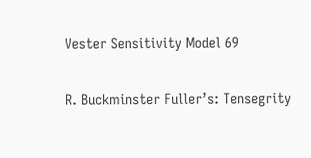Vester Sensitivity Model 69

R. Buckminster Fuller’s: Tensegrity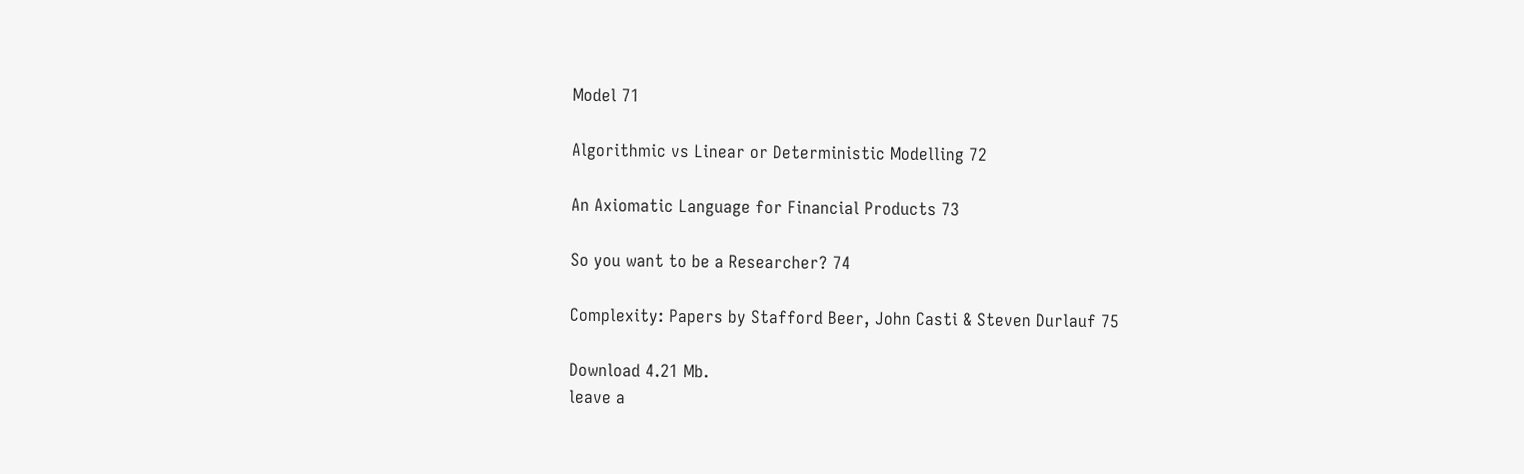Model 71

Algorithmic vs Linear or Deterministic Modelling 72

An Axiomatic Language for Financial Products 73

So you want to be a Researcher? 74

Complexity: Papers by Stafford Beer, John Casti & Steven Durlauf 75

Download 4.21 Mb.
leave a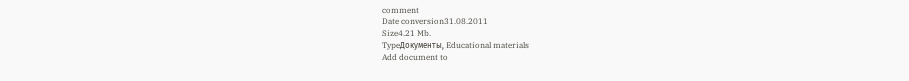comment
Date conversion31.08.2011
Size4.21 Mb.
TypeДокументы, Educational materials
Add document to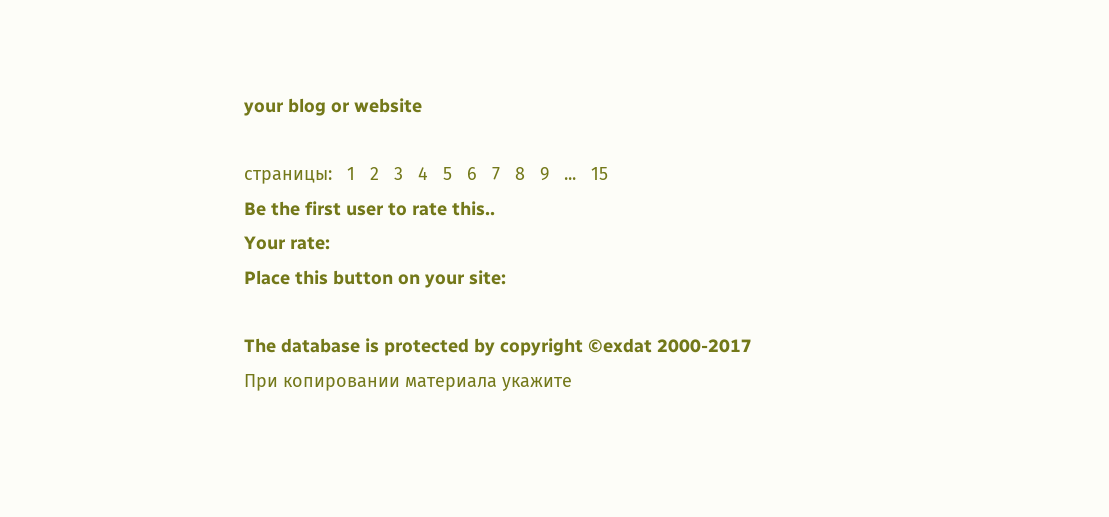your blog or website

страницы:   1   2   3   4   5   6   7   8   9   ...   15
Be the first user to rate this..
Your rate:
Place this button on your site:

The database is protected by copyright ©exdat 2000-2017
При копировании материала укажите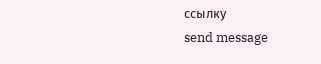ссылку
send message